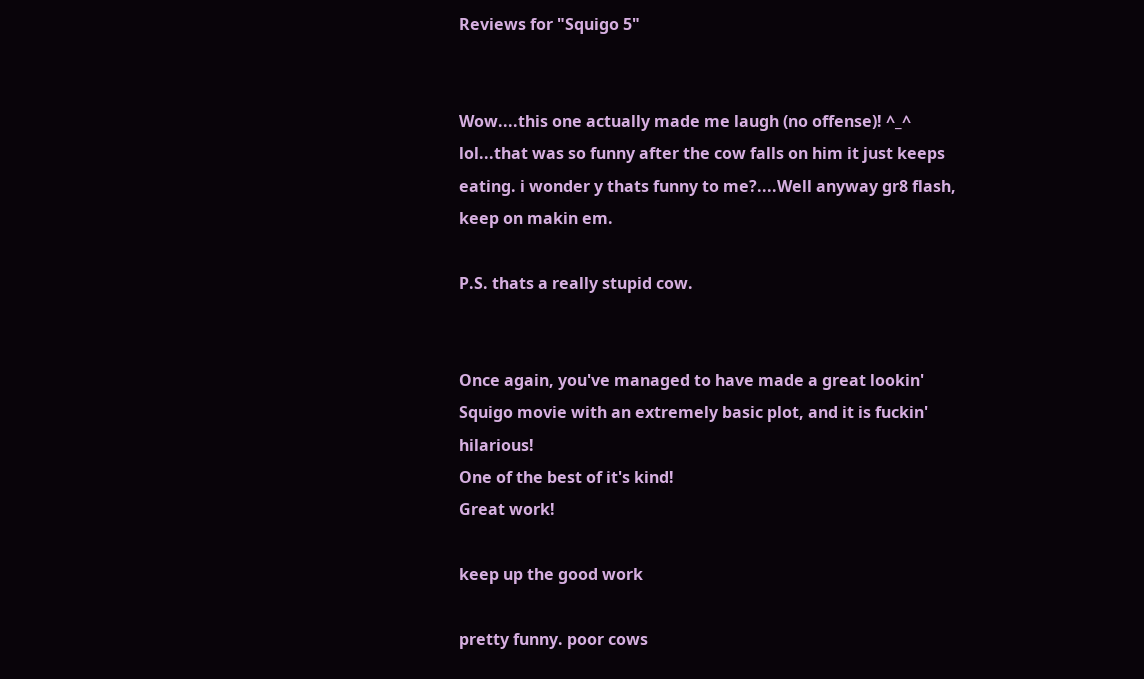Reviews for "Squigo 5"


Wow....this one actually made me laugh (no offense)! ^_^ lol...that was so funny after the cow falls on him it just keeps eating. i wonder y thats funny to me?....Well anyway gr8 flash, keep on makin em.

P.S. thats a really stupid cow.


Once again, you've managed to have made a great lookin' Squigo movie with an extremely basic plot, and it is fuckin' hilarious!
One of the best of it's kind!
Great work!

keep up the good work

pretty funny. poor cows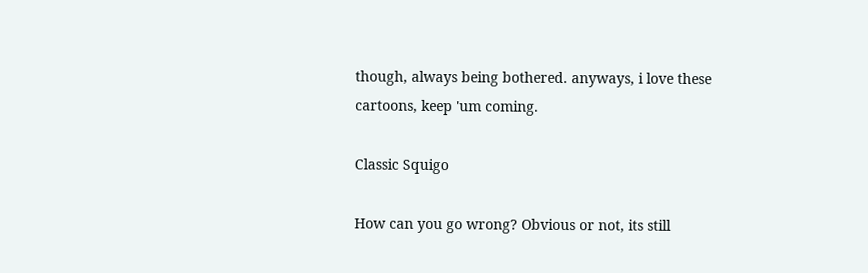though, always being bothered. anyways, i love these cartoons, keep 'um coming.

Classic Squigo

How can you go wrong? Obvious or not, its still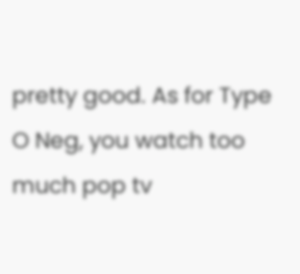pretty good. As for Type O Neg, you watch too much pop tv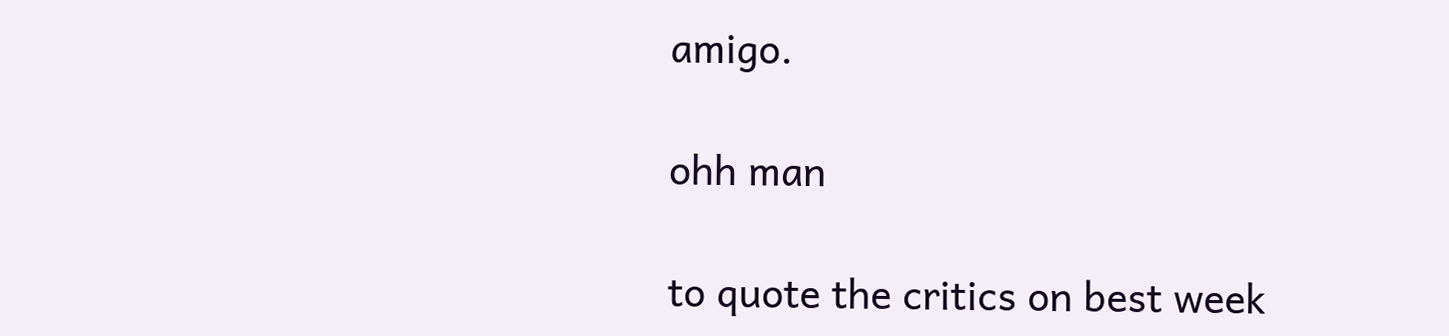amigo.

ohh man

to quote the critics on best week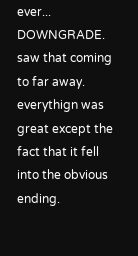ever... DOWNGRADE. saw that coming to far away. everythign was great except the fact that it fell into the obvious ending.